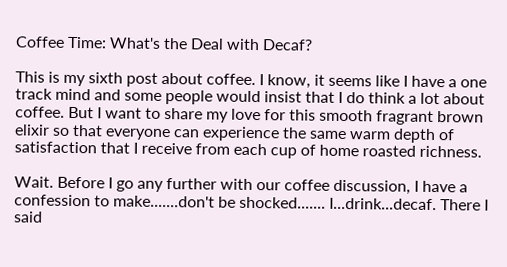Coffee Time: What's the Deal with Decaf?

This is my sixth post about coffee. I know, it seems like I have a one track mind and some people would insist that I do think a lot about coffee. But I want to share my love for this smooth fragrant brown elixir so that everyone can experience the same warm depth of satisfaction that I receive from each cup of home roasted richness.

Wait. Before I go any further with our coffee discussion, I have a confession to make.......don't be shocked....... I...drink...decaf. There I said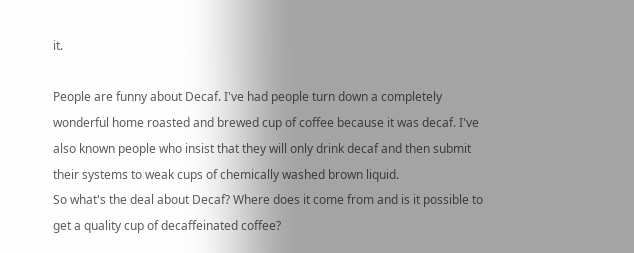it.

People are funny about Decaf. I've had people turn down a completely wonderful home roasted and brewed cup of coffee because it was decaf. I've also known people who insist that they will only drink decaf and then submit their systems to weak cups of chemically washed brown liquid.
So what's the deal about Decaf? Where does it come from and is it possible to get a quality cup of decaffeinated coffee?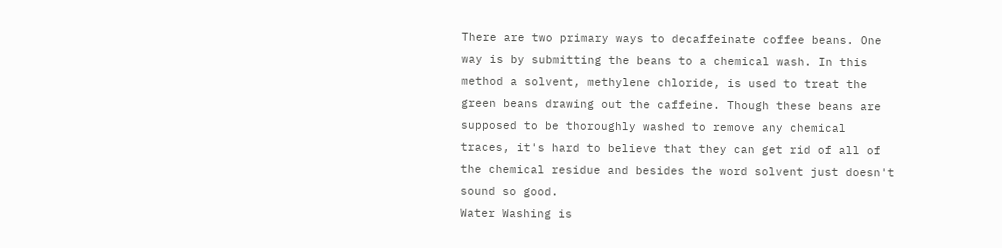There are two primary ways to decaffeinate coffee beans. One way is by submitting the beans to a chemical wash. In this method a solvent, methylene chloride, is used to treat the green beans drawing out the caffeine. Though these beans are supposed to be thoroughly washed to remove any chemical traces, it's hard to believe that they can get rid of all of the chemical residue and besides the word solvent just doesn't sound so good.
Water Washing is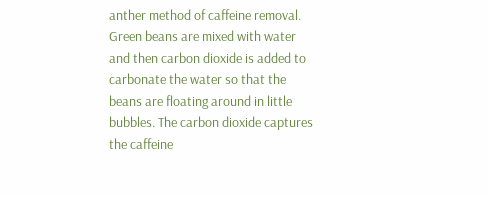anther method of caffeine removal. Green beans are mixed with water and then carbon dioxide is added to carbonate the water so that the beans are floating around in little bubbles. The carbon dioxide captures the caffeine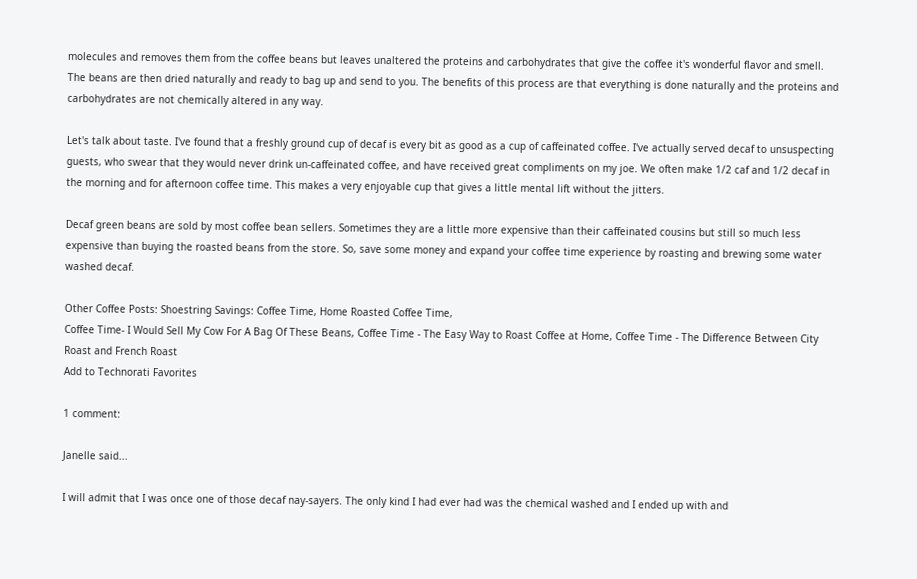molecules and removes them from the coffee beans but leaves unaltered the proteins and carbohydrates that give the coffee it's wonderful flavor and smell. The beans are then dried naturally and ready to bag up and send to you. The benefits of this process are that everything is done naturally and the proteins and carbohydrates are not chemically altered in any way.

Let's talk about taste. I've found that a freshly ground cup of decaf is every bit as good as a cup of caffeinated coffee. I've actually served decaf to unsuspecting guests, who swear that they would never drink un-caffeinated coffee, and have received great compliments on my joe. We often make 1/2 caf and 1/2 decaf in the morning and for afternoon coffee time. This makes a very enjoyable cup that gives a little mental lift without the jitters.

Decaf green beans are sold by most coffee bean sellers. Sometimes they are a little more expensive than their caffeinated cousins but still so much less expensive than buying the roasted beans from the store. So, save some money and expand your coffee time experience by roasting and brewing some water washed decaf.

Other Coffee Posts: Shoestring Savings: Coffee Time, Home Roasted Coffee Time,
Coffee Time- I Would Sell My Cow For A Bag Of These Beans, Coffee Time - The Easy Way to Roast Coffee at Home, Coffee Time - The Difference Between City Roast and French Roast
Add to Technorati Favorites

1 comment:

Janelle said...

I will admit that I was once one of those decaf nay-sayers. The only kind I had ever had was the chemical washed and I ended up with and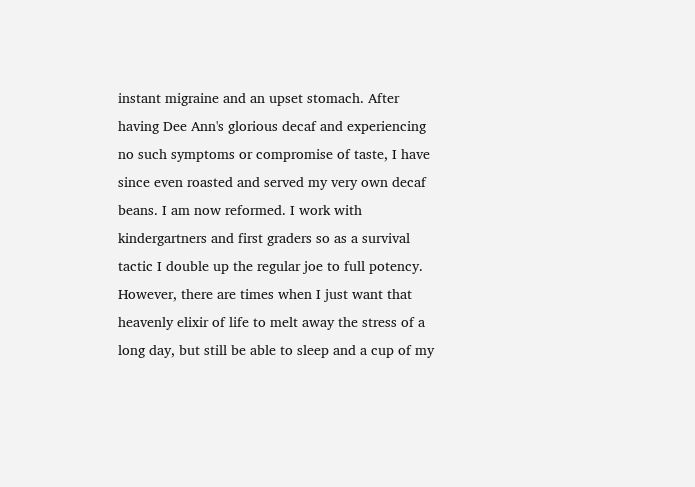instant migraine and an upset stomach. After having Dee Ann's glorious decaf and experiencing no such symptoms or compromise of taste, I have since even roasted and served my very own decaf beans. I am now reformed. I work with kindergartners and first graders so as a survival tactic I double up the regular joe to full potency. However, there are times when I just want that heavenly elixir of life to melt away the stress of a long day, but still be able to sleep and a cup of my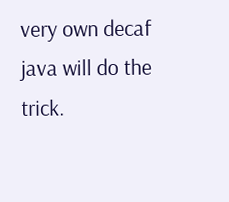very own decaf java will do the trick.